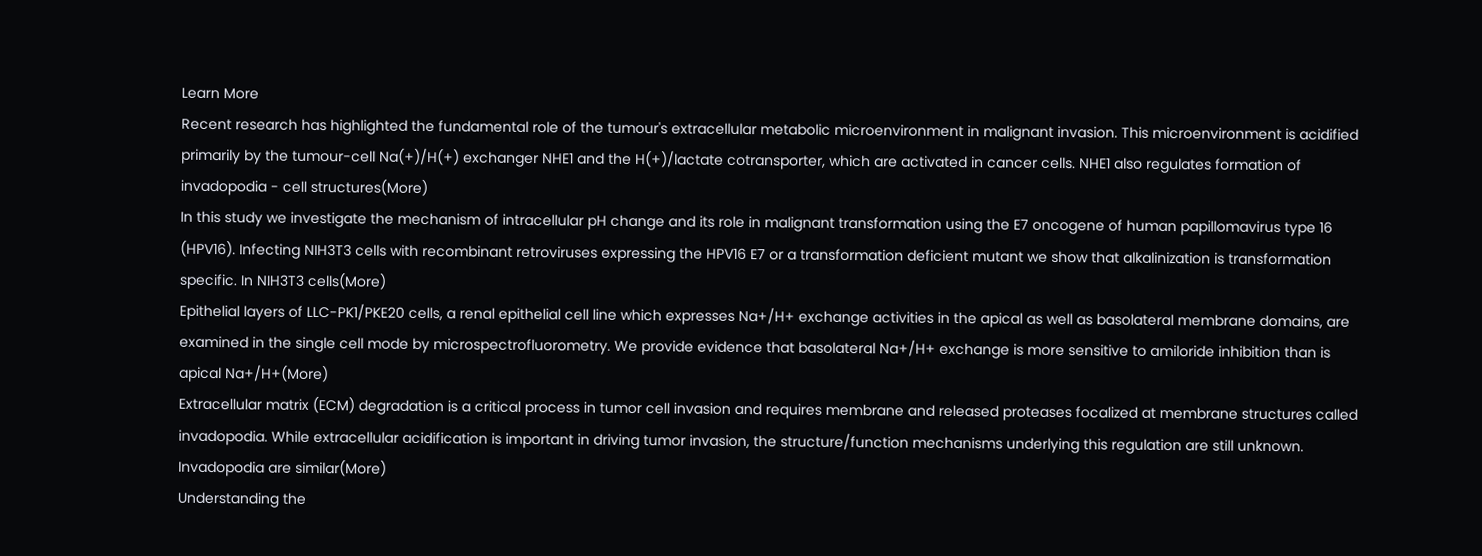Learn More
Recent research has highlighted the fundamental role of the tumour's extracellular metabolic microenvironment in malignant invasion. This microenvironment is acidified primarily by the tumour-cell Na(+)/H(+) exchanger NHE1 and the H(+)/lactate cotransporter, which are activated in cancer cells. NHE1 also regulates formation of invadopodia - cell structures(More)
In this study we investigate the mechanism of intracellular pH change and its role in malignant transformation using the E7 oncogene of human papillomavirus type 16 (HPV16). Infecting NIH3T3 cells with recombinant retroviruses expressing the HPV16 E7 or a transformation deficient mutant we show that alkalinization is transformation specific. In NIH3T3 cells(More)
Epithelial layers of LLC-PK1/PKE20 cells, a renal epithelial cell line which expresses Na+/H+ exchange activities in the apical as well as basolateral membrane domains, are examined in the single cell mode by microspectrofluorometry. We provide evidence that basolateral Na+/H+ exchange is more sensitive to amiloride inhibition than is apical Na+/H+(More)
Extracellular matrix (ECM) degradation is a critical process in tumor cell invasion and requires membrane and released proteases focalized at membrane structures called invadopodia. While extracellular acidification is important in driving tumor invasion, the structure/function mechanisms underlying this regulation are still unknown. Invadopodia are similar(More)
Understanding the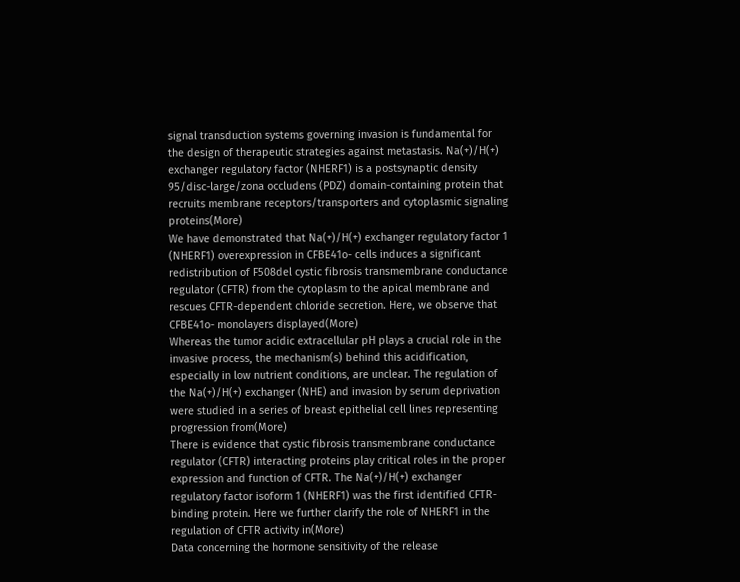signal transduction systems governing invasion is fundamental for the design of therapeutic strategies against metastasis. Na(+)/H(+) exchanger regulatory factor (NHERF1) is a postsynaptic density 95/disc-large/zona occludens (PDZ) domain-containing protein that recruits membrane receptors/transporters and cytoplasmic signaling proteins(More)
We have demonstrated that Na(+)/H(+) exchanger regulatory factor 1 (NHERF1) overexpression in CFBE41o- cells induces a significant redistribution of F508del cystic fibrosis transmembrane conductance regulator (CFTR) from the cytoplasm to the apical membrane and rescues CFTR-dependent chloride secretion. Here, we observe that CFBE41o- monolayers displayed(More)
Whereas the tumor acidic extracellular pH plays a crucial role in the invasive process, the mechanism(s) behind this acidification, especially in low nutrient conditions, are unclear. The regulation of the Na(+)/H(+) exchanger (NHE) and invasion by serum deprivation were studied in a series of breast epithelial cell lines representing progression from(More)
There is evidence that cystic fibrosis transmembrane conductance regulator (CFTR) interacting proteins play critical roles in the proper expression and function of CFTR. The Na(+)/H(+) exchanger regulatory factor isoform 1 (NHERF1) was the first identified CFTR-binding protein. Here we further clarify the role of NHERF1 in the regulation of CFTR activity in(More)
Data concerning the hormone sensitivity of the release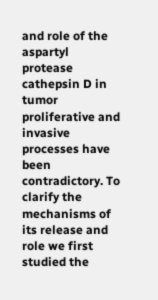and role of the aspartyl protease cathepsin D in tumor proliferative and invasive processes have been contradictory. To clarify the mechanisms of its release and role we first studied the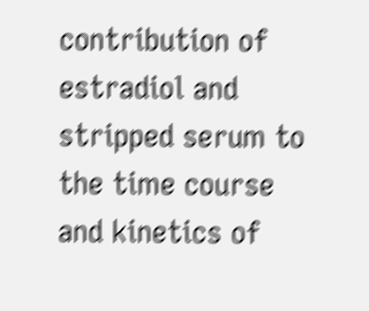contribution of estradiol and stripped serum to the time course and kinetics of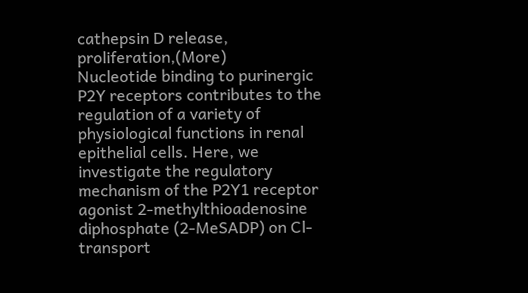cathepsin D release, proliferation,(More)
Nucleotide binding to purinergic P2Y receptors contributes to the regulation of a variety of physiological functions in renal epithelial cells. Here, we investigate the regulatory mechanism of the P2Y1 receptor agonist 2-methylthioadenosine diphosphate (2-MeSADP) on Cl- transport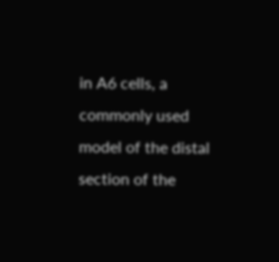in A6 cells, a commonly used model of the distal section of the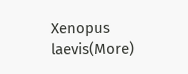Xenopus laevis(More)